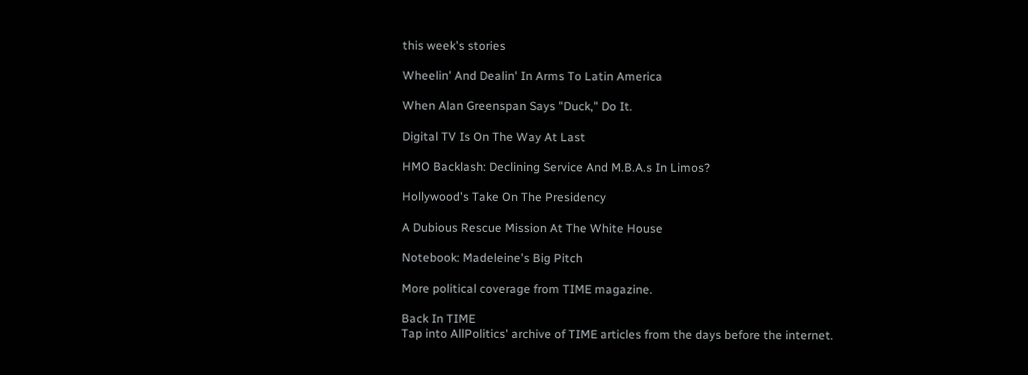this week's stories

Wheelin' And Dealin' In Arms To Latin America

When Alan Greenspan Says "Duck," Do It.

Digital TV Is On The Way At Last

HMO Backlash: Declining Service And M.B.A.s In Limos?

Hollywood's Take On The Presidency

A Dubious Rescue Mission At The White House

Notebook: Madeleine's Big Pitch

More political coverage from TIME magazine.

Back In TIME
Tap into AllPolitics' archive of TIME articles from the days before the internet.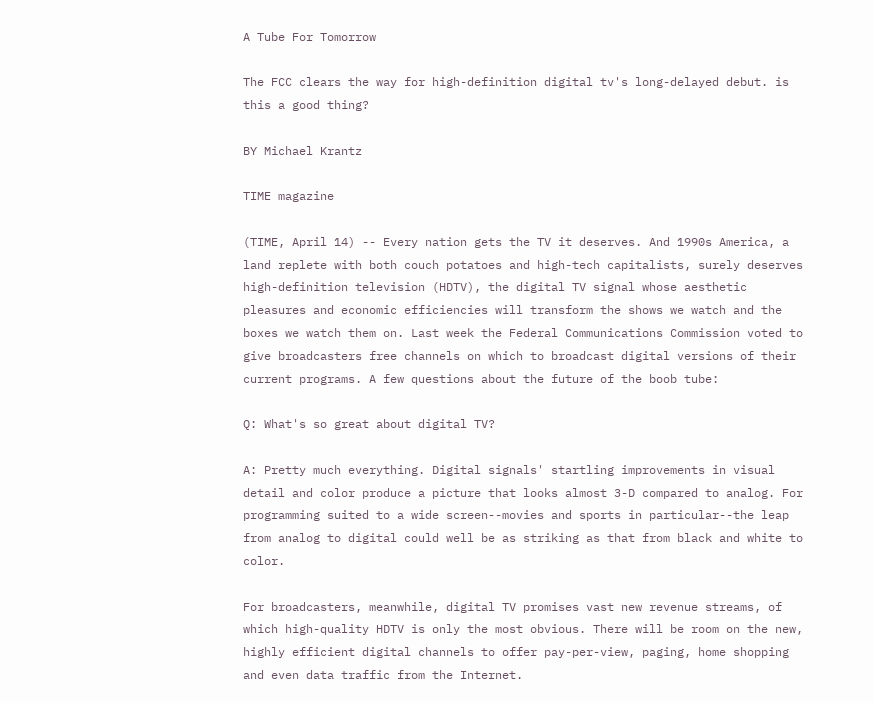A Tube For Tomorrow

The FCC clears the way for high-definition digital tv's long-delayed debut. is this a good thing?

BY Michael Krantz

TIME magazine

(TIME, April 14) -- Every nation gets the TV it deserves. And 1990s America, a land replete with both couch potatoes and high-tech capitalists, surely deserves high-definition television (HDTV), the digital TV signal whose aesthetic pleasures and economic efficiencies will transform the shows we watch and the boxes we watch them on. Last week the Federal Communications Commission voted to give broadcasters free channels on which to broadcast digital versions of their current programs. A few questions about the future of the boob tube:

Q: What's so great about digital TV?

A: Pretty much everything. Digital signals' startling improvements in visual detail and color produce a picture that looks almost 3-D compared to analog. For programming suited to a wide screen--movies and sports in particular--the leap from analog to digital could well be as striking as that from black and white to color.

For broadcasters, meanwhile, digital TV promises vast new revenue streams, of which high-quality HDTV is only the most obvious. There will be room on the new, highly efficient digital channels to offer pay-per-view, paging, home shopping and even data traffic from the Internet.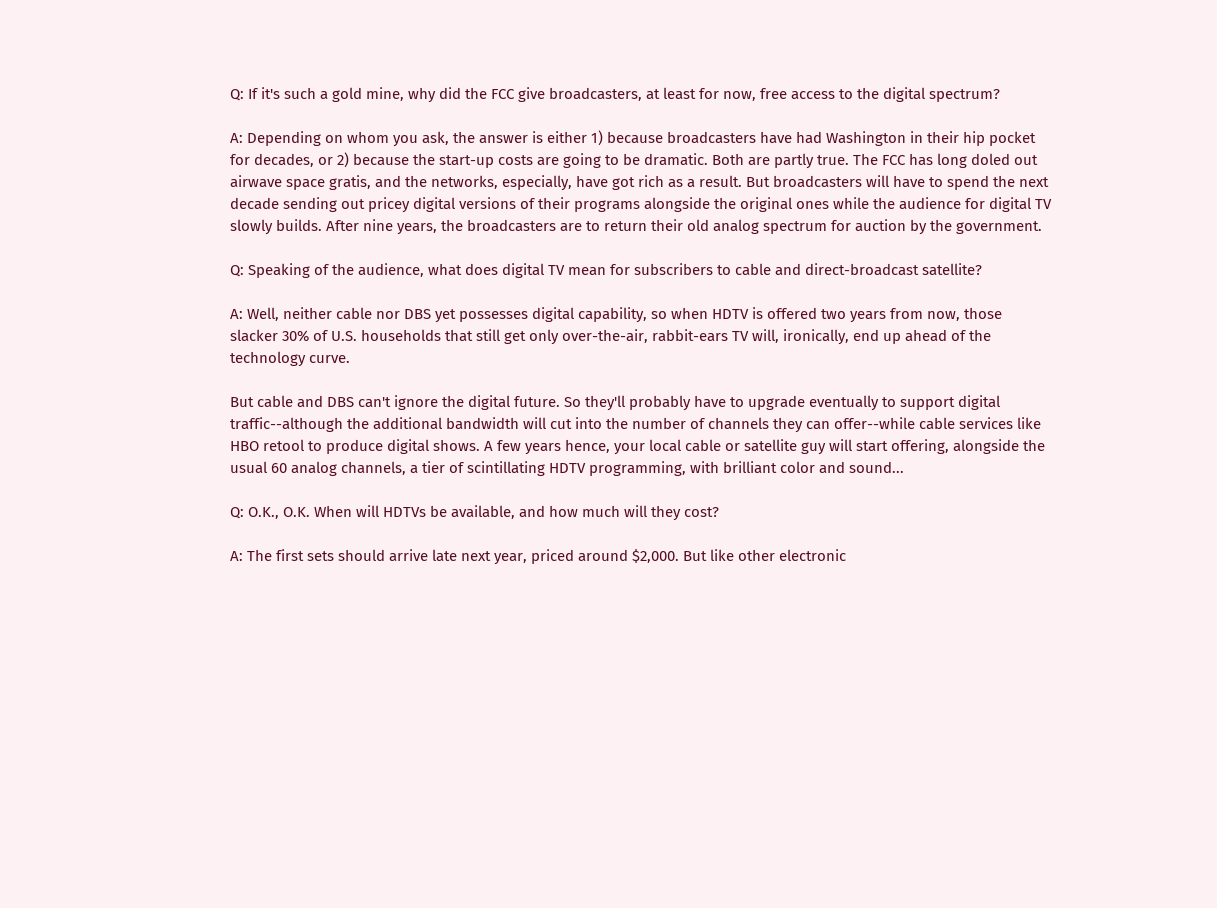Q: If it's such a gold mine, why did the FCC give broadcasters, at least for now, free access to the digital spectrum?

A: Depending on whom you ask, the answer is either 1) because broadcasters have had Washington in their hip pocket for decades, or 2) because the start-up costs are going to be dramatic. Both are partly true. The FCC has long doled out airwave space gratis, and the networks, especially, have got rich as a result. But broadcasters will have to spend the next decade sending out pricey digital versions of their programs alongside the original ones while the audience for digital TV slowly builds. After nine years, the broadcasters are to return their old analog spectrum for auction by the government.

Q: Speaking of the audience, what does digital TV mean for subscribers to cable and direct-broadcast satellite?

A: Well, neither cable nor DBS yet possesses digital capability, so when HDTV is offered two years from now, those slacker 30% of U.S. households that still get only over-the-air, rabbit-ears TV will, ironically, end up ahead of the technology curve.

But cable and DBS can't ignore the digital future. So they'll probably have to upgrade eventually to support digital traffic--although the additional bandwidth will cut into the number of channels they can offer--while cable services like HBO retool to produce digital shows. A few years hence, your local cable or satellite guy will start offering, alongside the usual 60 analog channels, a tier of scintillating HDTV programming, with brilliant color and sound...

Q: O.K., O.K. When will HDTVs be available, and how much will they cost?

A: The first sets should arrive late next year, priced around $2,000. But like other electronic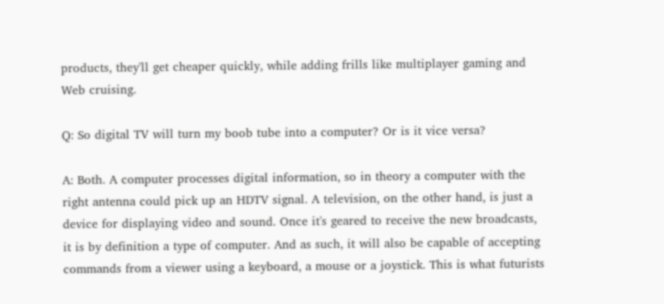products, they'll get cheaper quickly, while adding frills like multiplayer gaming and Web cruising.

Q: So digital TV will turn my boob tube into a computer? Or is it vice versa?

A: Both. A computer processes digital information, so in theory a computer with the right antenna could pick up an HDTV signal. A television, on the other hand, is just a device for displaying video and sound. Once it's geared to receive the new broadcasts, it is by definition a type of computer. And as such, it will also be capable of accepting commands from a viewer using a keyboard, a mouse or a joystick. This is what futurists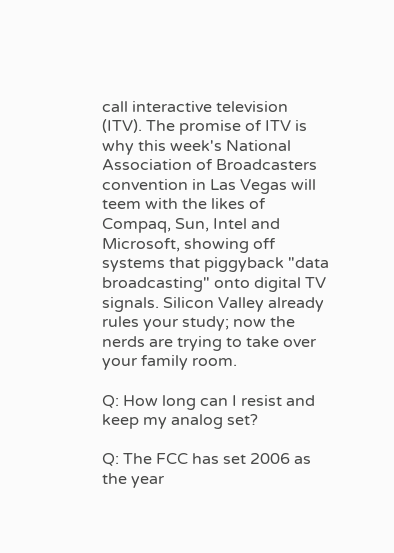call interactive television (ITV). The promise of ITV is why this week's National Association of Broadcasters convention in Las Vegas will teem with the likes of Compaq, Sun, Intel and Microsoft, showing off systems that piggyback "data broadcasting" onto digital TV signals. Silicon Valley already rules your study; now the nerds are trying to take over your family room.

Q: How long can I resist and keep my analog set?

Q: The FCC has set 2006 as the year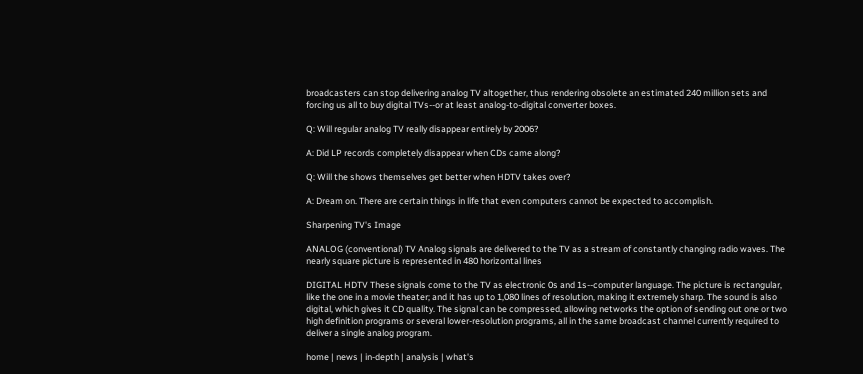broadcasters can stop delivering analog TV altogether, thus rendering obsolete an estimated 240 million sets and forcing us all to buy digital TVs--or at least analog-to-digital converter boxes.

Q: Will regular analog TV really disappear entirely by 2006?

A: Did LP records completely disappear when CDs came along?

Q: Will the shows themselves get better when HDTV takes over?

A: Dream on. There are certain things in life that even computers cannot be expected to accomplish.

Sharpening TV's Image

ANALOG (conventional) TV Analog signals are delivered to the TV as a stream of constantly changing radio waves. The nearly square picture is represented in 480 horizontal lines

DIGITAL HDTV These signals come to the TV as electronic 0s and 1s--computer language. The picture is rectangular, like the one in a movie theater; and it has up to 1,080 lines of resolution, making it extremely sharp. The sound is also digital, which gives it CD quality. The signal can be compressed, allowing networks the option of sending out one or two high definition programs or several lower-resolution programs, all in the same broadcast channel currently required to deliver a single analog program.

home | news | in-depth | analysis | what's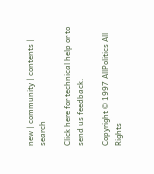new | community | contents | search

Click here for technical help or to send us feedback.

Copyright © 1997 AllPolitics All Rights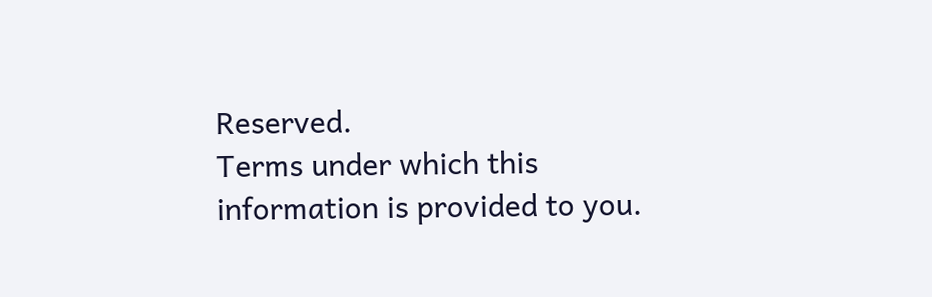Reserved.
Terms under which this information is provided to you.